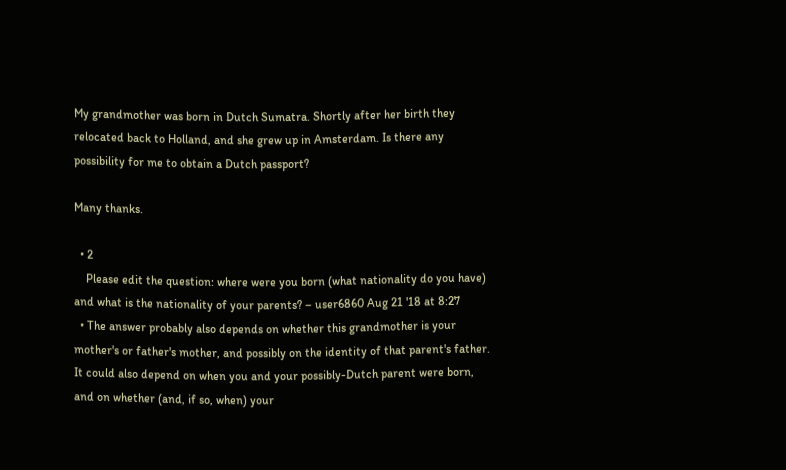My grandmother was born in Dutch Sumatra. Shortly after her birth they relocated back to Holland, and she grew up in Amsterdam. Is there any possibility for me to obtain a Dutch passport?

Many thanks.

  • 2
    Please edit the question: where were you born (what nationality do you have) and what is the nationality of your parents? – user6860 Aug 21 '18 at 8:27
  • The answer probably also depends on whether this grandmother is your mother's or father's mother, and possibly on the identity of that parent's father. It could also depend on when you and your possibly-Dutch parent were born, and on whether (and, if so, when) your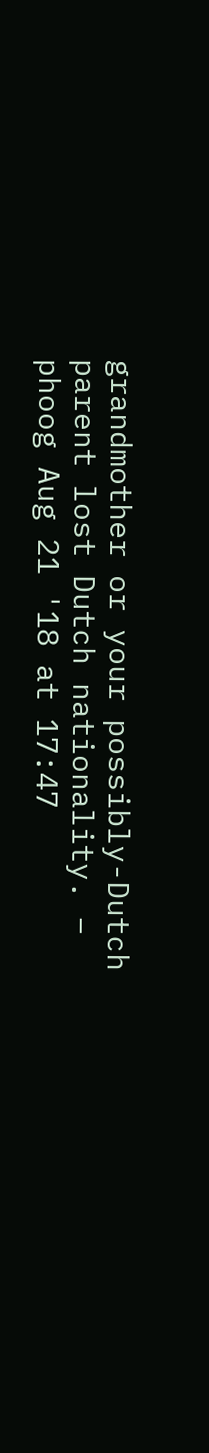grandmother or your possibly-Dutch parent lost Dutch nationality. – phoog Aug 21 '18 at 17:47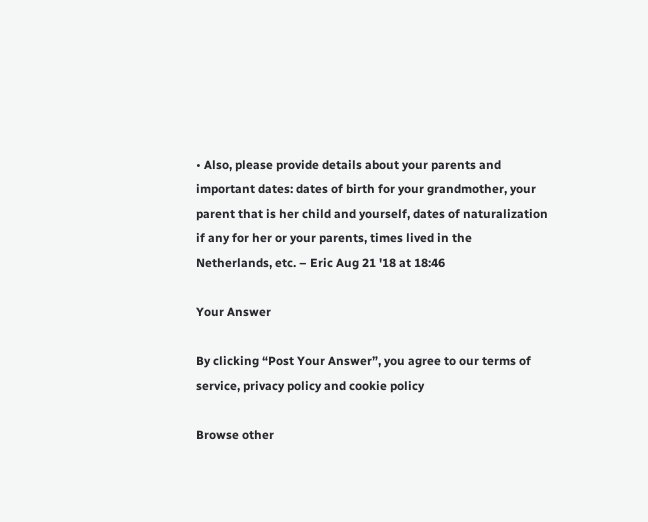• Also, please provide details about your parents and important dates: dates of birth for your grandmother, your parent that is her child and yourself, dates of naturalization if any for her or your parents, times lived in the Netherlands, etc. – Eric Aug 21 '18 at 18:46

Your Answer

By clicking “Post Your Answer”, you agree to our terms of service, privacy policy and cookie policy

Browse other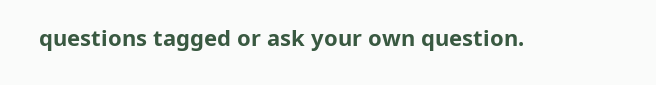questions tagged or ask your own question.